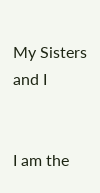My Sisters and I


I am the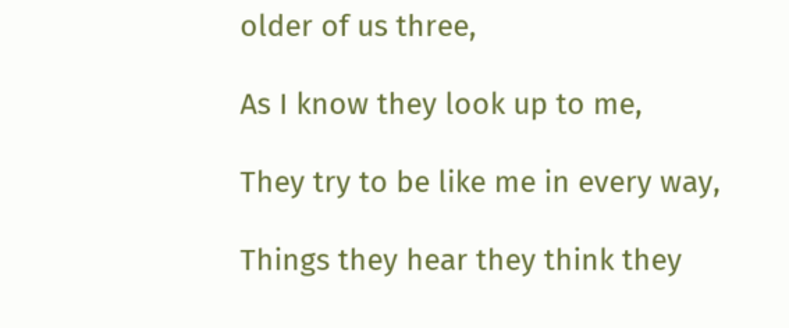older of us three,

As I know they look up to me,

They try to be like me in every way,

Things they hear they think they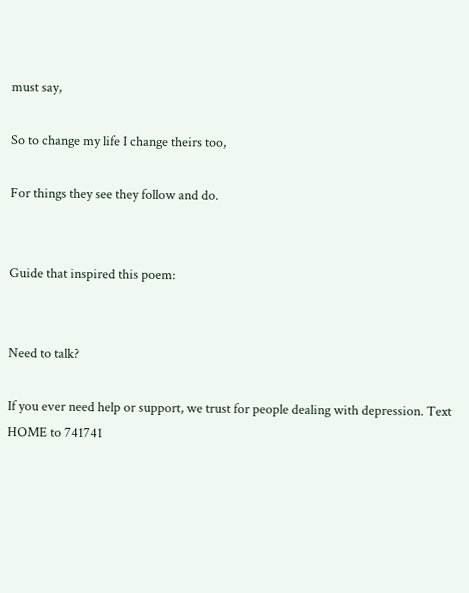must say,

So to change my life I change theirs too,

For things they see they follow and do.


Guide that inspired this poem:


Need to talk?

If you ever need help or support, we trust for people dealing with depression. Text HOME to 741741